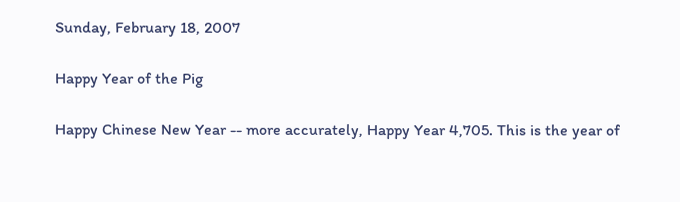Sunday, February 18, 2007

Happy Year of the Pig

Happy Chinese New Year -- more accurately, Happy Year 4,705. This is the year of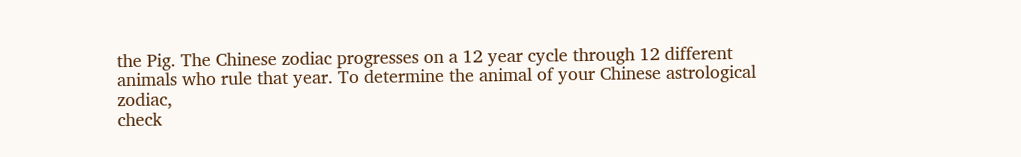the Pig. The Chinese zodiac progresses on a 12 year cycle through 12 different animals who rule that year. To determine the animal of your Chinese astrological zodiac,
check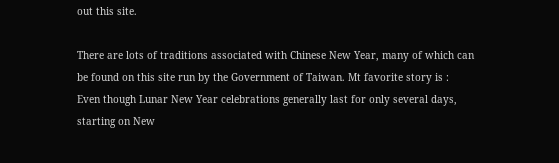out this site.

There are lots of traditions associated with Chinese New Year, many of which can be found on this site run by the Government of Taiwan. Mt favorite story is :
Even though Lunar New Year celebrations generally last for only several days, starting on New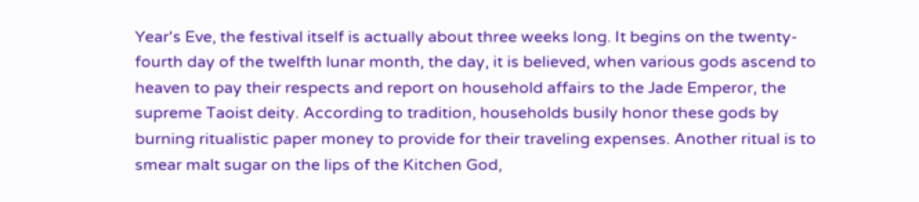Year's Eve, the festival itself is actually about three weeks long. It begins on the twenty-fourth day of the twelfth lunar month, the day, it is believed, when various gods ascend to heaven to pay their respects and report on household affairs to the Jade Emperor, the supreme Taoist deity. According to tradition, households busily honor these gods by burning ritualistic paper money to provide for their traveling expenses. Another ritual is to smear malt sugar on the lips of the Kitchen God,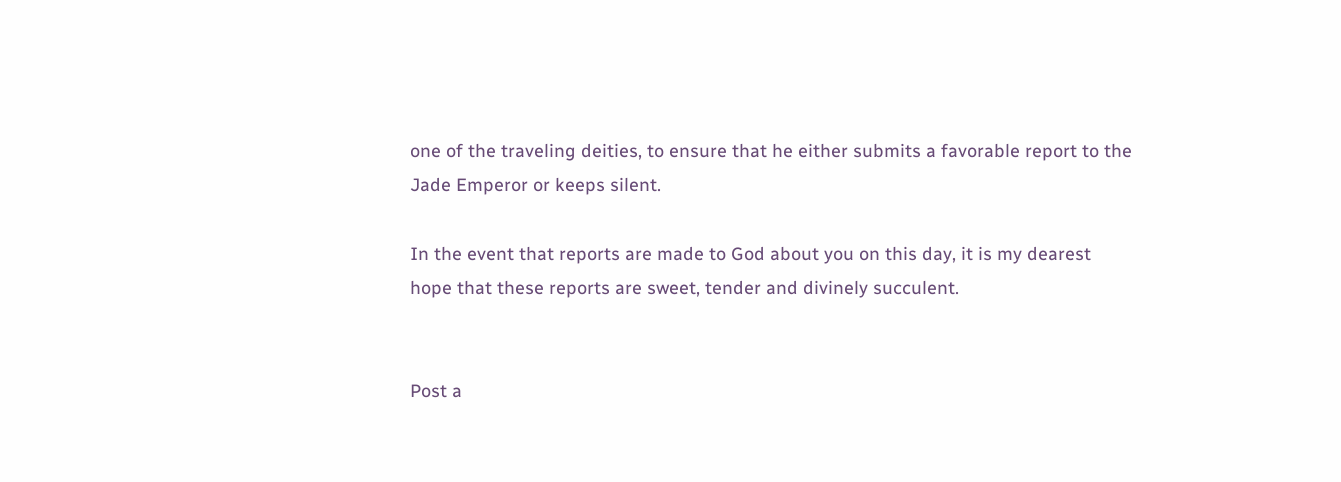one of the traveling deities, to ensure that he either submits a favorable report to the Jade Emperor or keeps silent.

In the event that reports are made to God about you on this day, it is my dearest hope that these reports are sweet, tender and divinely succulent.


Post a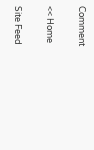Comment

<< Home

Site Feed